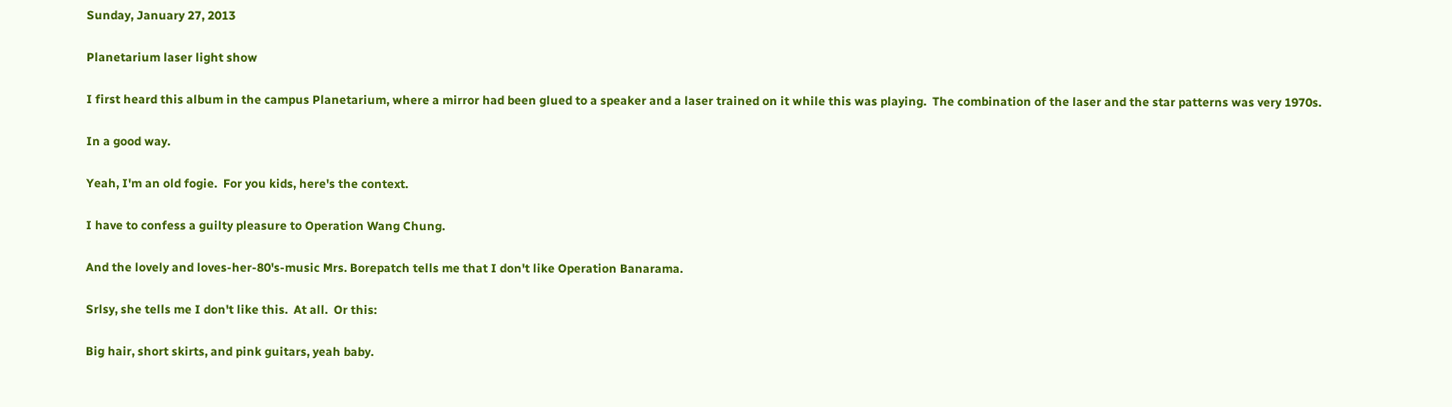Sunday, January 27, 2013

Planetarium laser light show

I first heard this album in the campus Planetarium, where a mirror had been glued to a speaker and a laser trained on it while this was playing.  The combination of the laser and the star patterns was very 1970s.

In a good way.

Yeah, I'm an old fogie.  For you kids, here's the context.

I have to confess a guilty pleasure to Operation Wang Chung.

And the lovely and loves-her-80's-music Mrs. Borepatch tells me that I don't like Operation Banarama.

Srlsy, she tells me I don't like this.  At all.  Or this:

Big hair, short skirts, and pink guitars, yeah baby.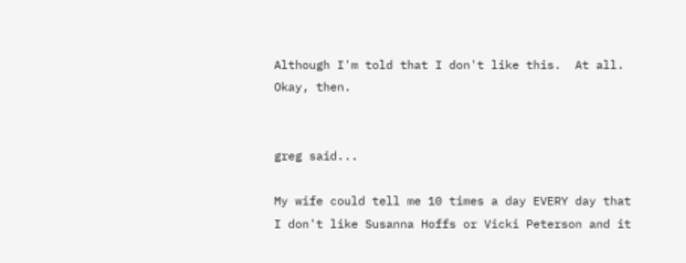Although I'm told that I don't like this.  At all.  Okay, then.


greg said...

My wife could tell me 10 times a day EVERY day that I don't like Susanna Hoffs or Vicki Peterson and it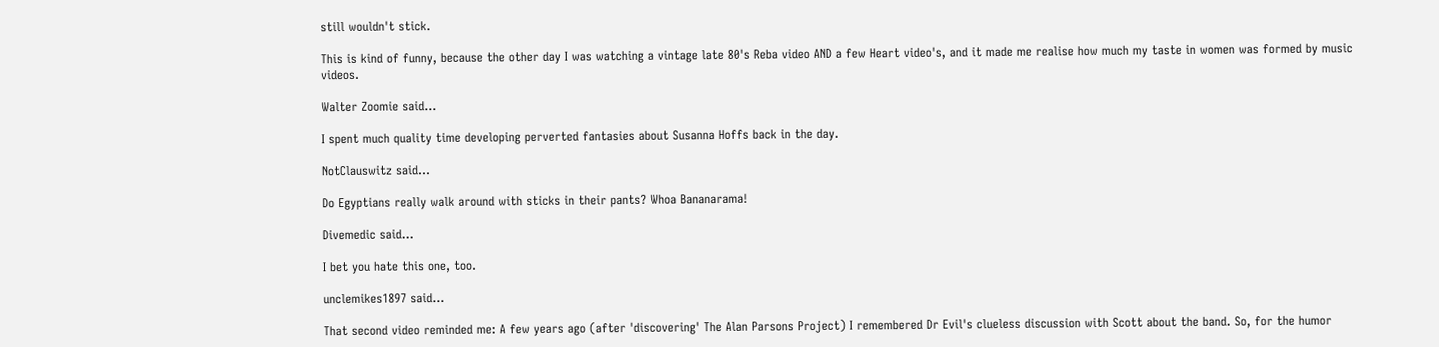still wouldn't stick.

This is kind of funny, because the other day I was watching a vintage late 80's Reba video AND a few Heart video's, and it made me realise how much my taste in women was formed by music videos.

Walter Zoomie said...

I spent much quality time developing perverted fantasies about Susanna Hoffs back in the day.

NotClauswitz said...

Do Egyptians really walk around with sticks in their pants? Whoa Bananarama!

Divemedic said...

I bet you hate this one, too.

unclemikes1897 said...

That second video reminded me: A few years ago (after 'discovering' The Alan Parsons Project) I remembered Dr Evil's clueless discussion with Scott about the band. So, for the humor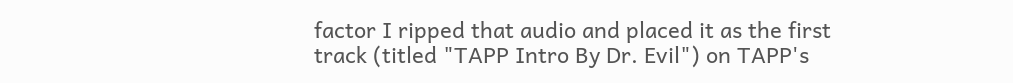factor I ripped that audio and placed it as the first track (titled "TAPP Intro By Dr. Evil") on TAPP's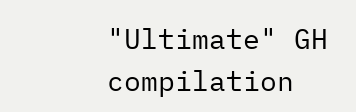"Ultimate" GH compilation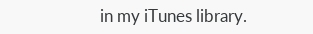in my iTunes library.